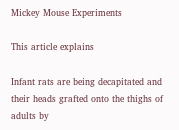Mickey Mouse Experiments

This article explains

Infant rats are being decapitated and their heads grafted onto the thighs of adults by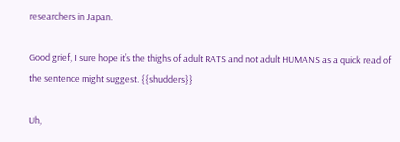researchers in Japan.

Good grief, I sure hope it’s the thighs of adult RATS and not adult HUMANS as a quick read of the sentence might suggest. {{shudders}}

Uh,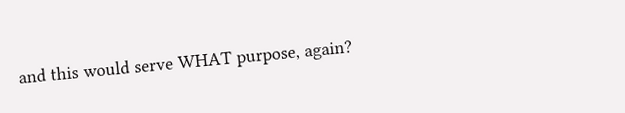and this would serve WHAT purpose, again?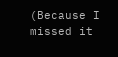(Because I missed it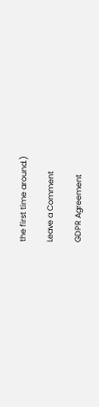the first time around.)

Leave a Comment

GDPR Agreement